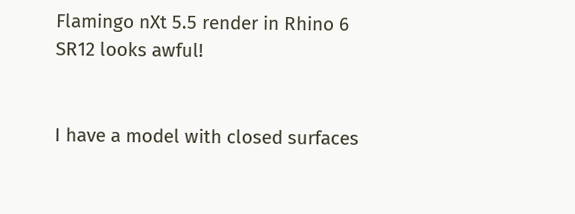Flamingo nXt 5.5 render in Rhino 6 SR12 looks awful!


I have a model with closed surfaces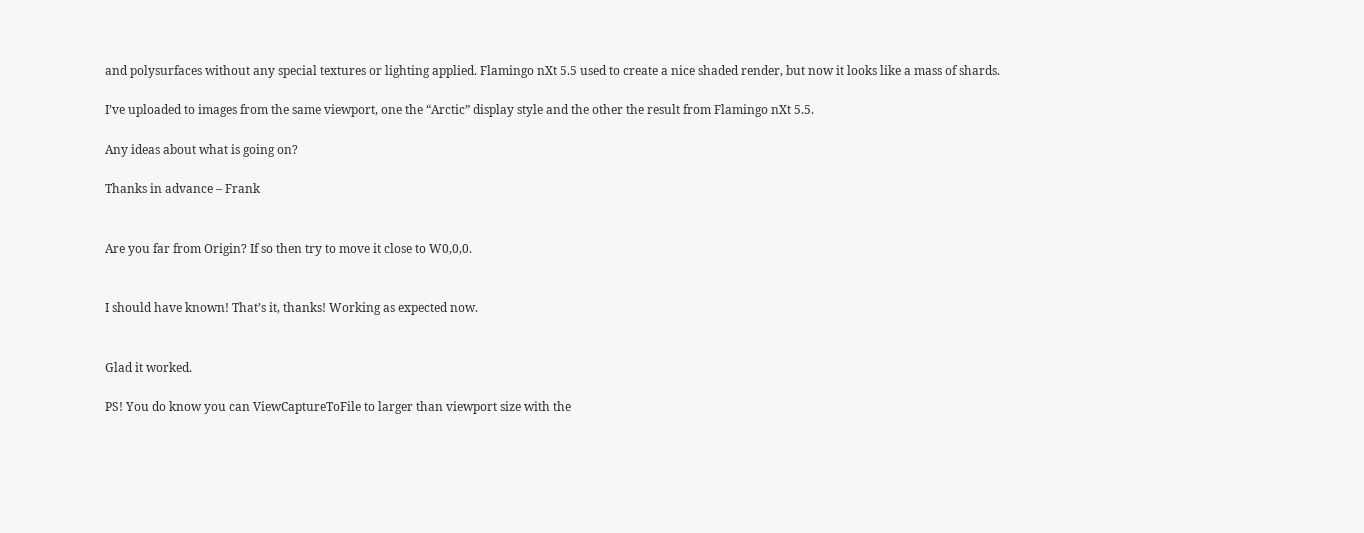and polysurfaces without any special textures or lighting applied. Flamingo nXt 5.5 used to create a nice shaded render, but now it looks like a mass of shards.

I’ve uploaded to images from the same viewport, one the “Arctic” display style and the other the result from Flamingo nXt 5.5.

Any ideas about what is going on?

Thanks in advance – Frank


Are you far from Origin? If so then try to move it close to W0,0,0.


I should have known! That’s it, thanks! Working as expected now.


Glad it worked.

PS! You do know you can ViewCaptureToFile to larger than viewport size with the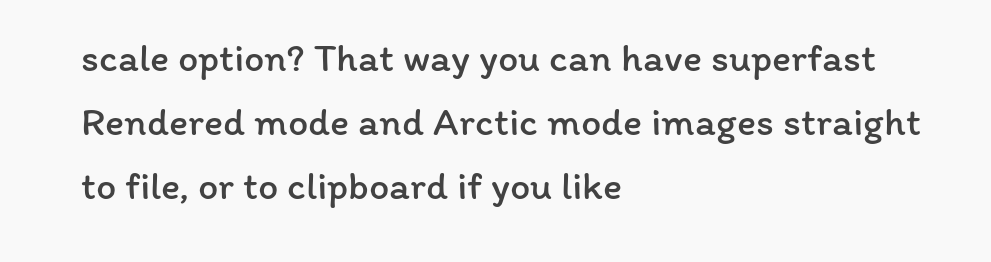scale option? That way you can have superfast Rendered mode and Arctic mode images straight to file, or to clipboard if you like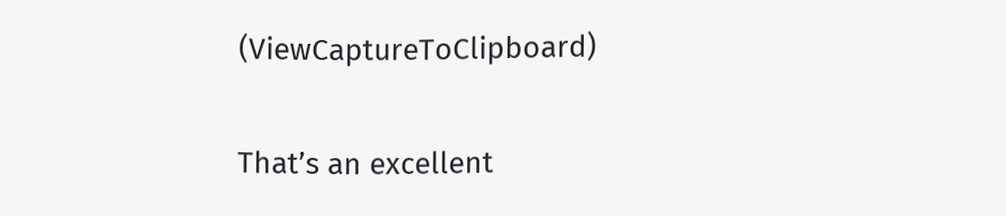(ViewCaptureToClipboard)


That’s an excellent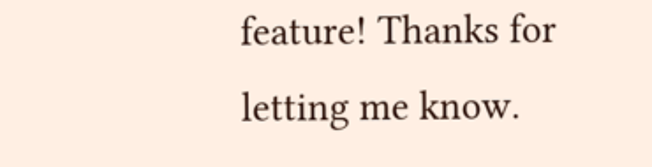feature! Thanks for letting me know.